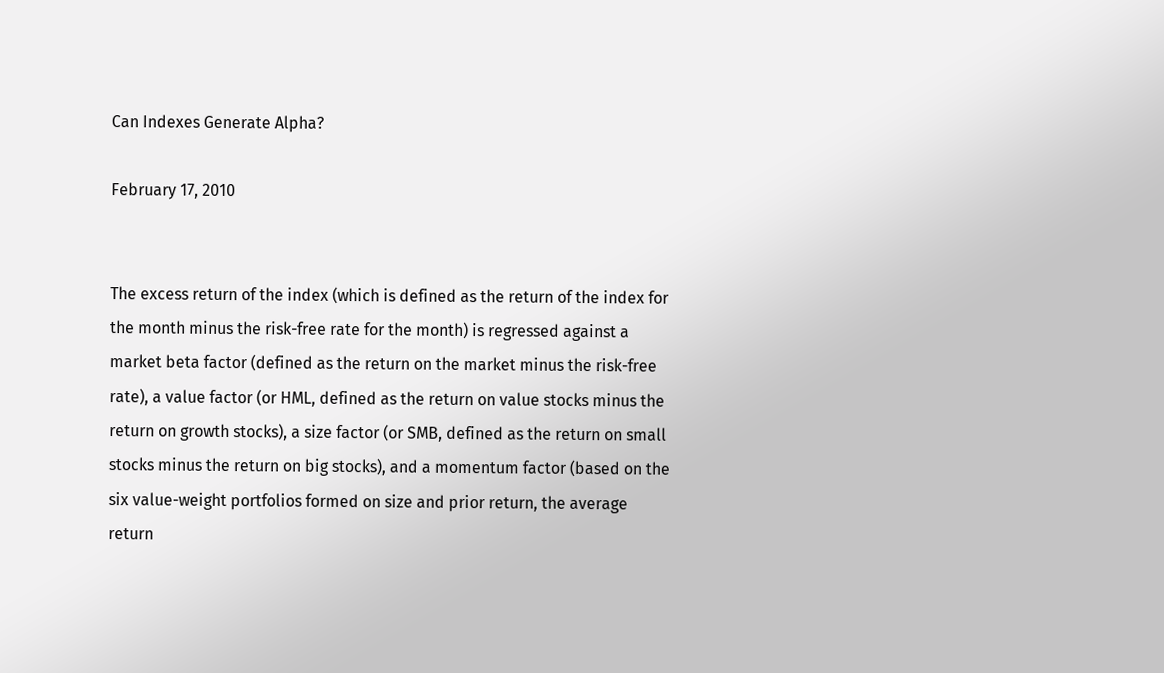Can Indexes Generate Alpha?

February 17, 2010


The excess return of the index (which is defined as the return of the index for the month minus the risk-free rate for the month) is regressed against a market beta factor (defined as the return on the market minus the risk-free rate), a value factor (or HML, defined as the return on value stocks minus the return on growth stocks), a size factor (or SMB, defined as the return on small stocks minus the return on big stocks), and a momentum factor (based on the six value-weight portfolios formed on size and prior return, the average return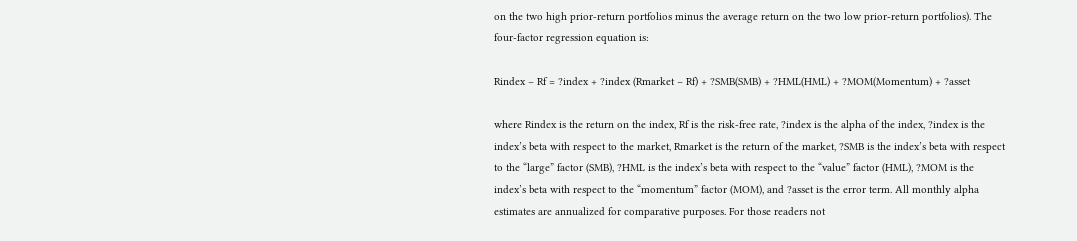on the two high prior-return portfolios minus the average return on the two low prior-return portfolios). The four-factor regression equation is:

Rindex – Rf = ?index + ?index (Rmarket – Rf) + ?SMB(SMB) + ?HML(HML) + ?MOM(Momentum) + ?asset

where Rindex is the return on the index, Rf is the risk-free rate, ?index is the alpha of the index, ?index is the index’s beta with respect to the market, Rmarket is the return of the market, ?SMB is the index’s beta with respect to the “large” factor (SMB), ?HML is the index’s beta with respect to the “value” factor (HML), ?MOM is the index’s beta with respect to the “momentum” factor (MOM), and ?asset is the error term. All monthly alpha estimates are annualized for comparative purposes. For those readers not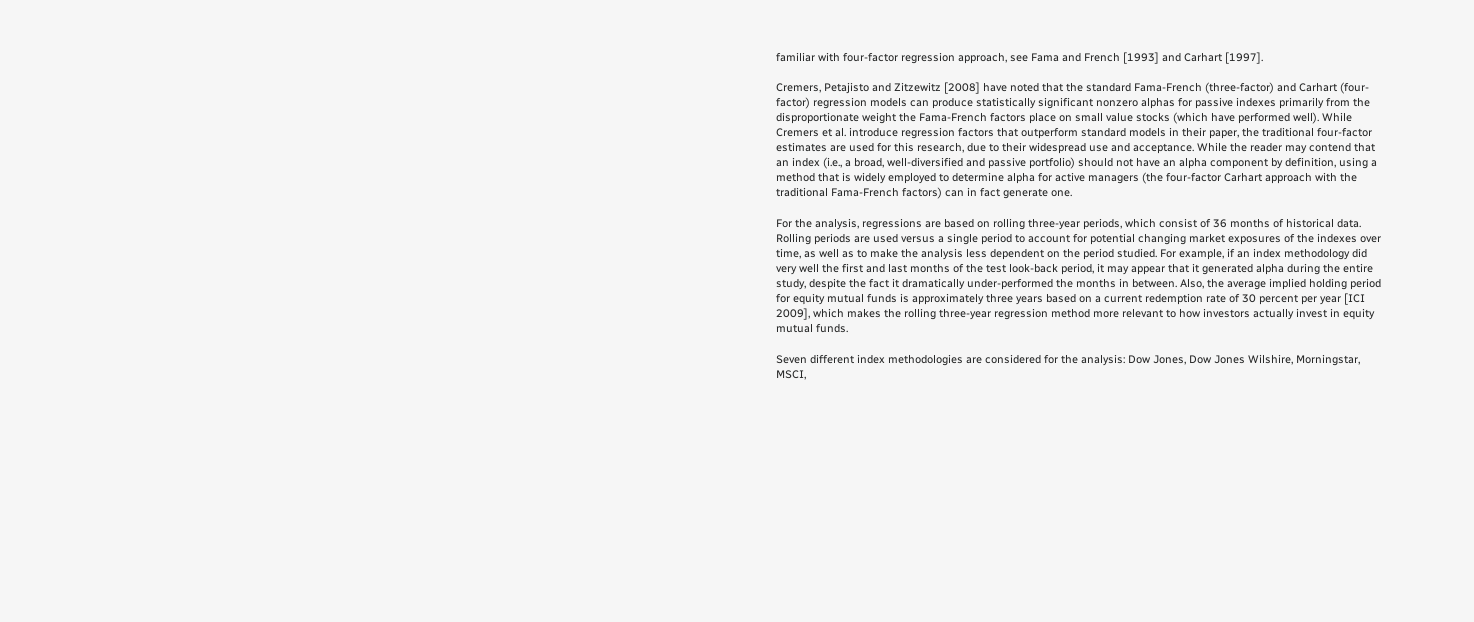familiar with four-factor regression approach, see Fama and French [1993] and Carhart [1997].

Cremers, Petajisto and Zitzewitz [2008] have noted that the standard Fama-French (three-factor) and Carhart (four-factor) regression models can produce statistically significant nonzero alphas for passive indexes primarily from the disproportionate weight the Fama-French factors place on small value stocks (which have performed well). While Cremers et al. introduce regression factors that outperform standard models in their paper, the traditional four-factor estimates are used for this research, due to their widespread use and acceptance. While the reader may contend that an index (i.e., a broad, well-diversified and passive portfolio) should not have an alpha component by definition, using a method that is widely employed to determine alpha for active managers (the four-factor Carhart approach with the traditional Fama-French factors) can in fact generate one.

For the analysis, regressions are based on rolling three-year periods, which consist of 36 months of historical data. Rolling periods are used versus a single period to account for potential changing market exposures of the indexes over time, as well as to make the analysis less dependent on the period studied. For example, if an index methodology did very well the first and last months of the test look-back period, it may appear that it generated alpha during the entire study, despite the fact it dramatically under-performed the months in between. Also, the average implied holding period for equity mutual funds is approximately three years based on a current redemption rate of 30 percent per year [ICI 2009], which makes the rolling three-year regression method more relevant to how investors actually invest in equity mutual funds.

Seven different index methodologies are considered for the analysis: Dow Jones, Dow Jones Wilshire, Morningstar, MSCI,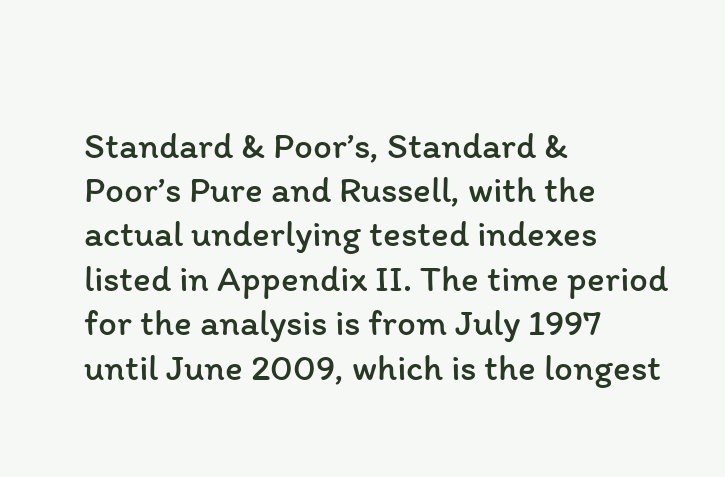Standard & Poor’s, Standard & Poor’s Pure and Russell, with the actual underlying tested indexes listed in Appendix II. The time period for the analysis is from July 1997 until June 2009, which is the longest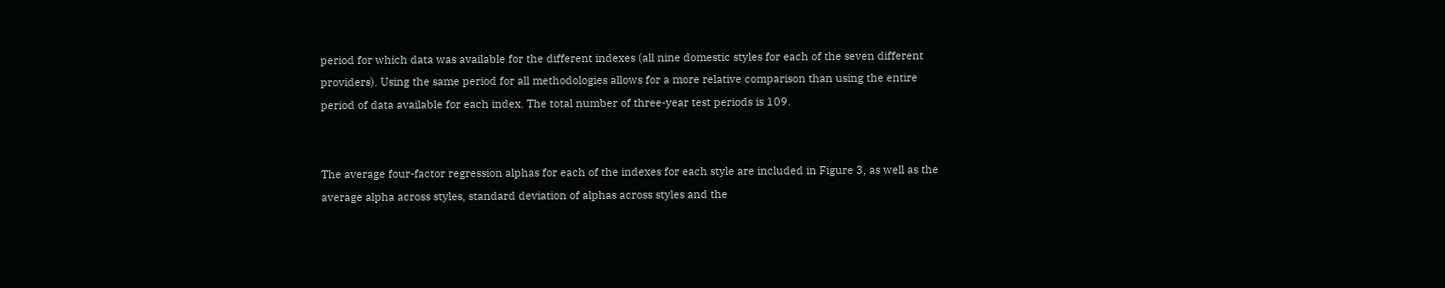period for which data was available for the different indexes (all nine domestic styles for each of the seven different providers). Using the same period for all methodologies allows for a more relative comparison than using the entire period of data available for each index. The total number of three-year test periods is 109.


The average four-factor regression alphas for each of the indexes for each style are included in Figure 3, as well as the average alpha across styles, standard deviation of alphas across styles and the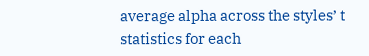average alpha across the styles’ t statistics for each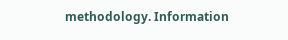methodology. Information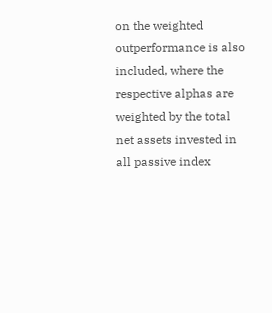on the weighted outperformance is also included, where the respective alphas are weighted by the total net assets invested in all passive index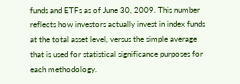funds and ETFs as of June 30, 2009. This number reflects how investors actually invest in index funds at the total asset level, versus the simple average that is used for statistical significance purposes for each methodology.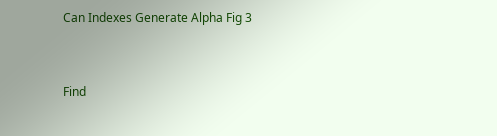Can Indexes Generate Alpha Fig 3



Find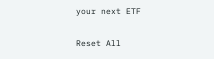your next ETF

Reset All